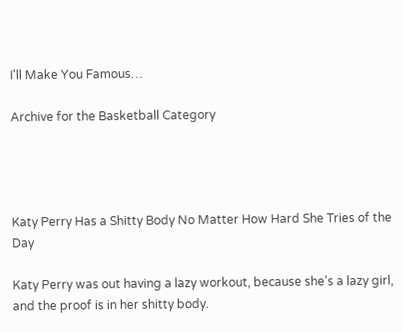I'll Make You Famous…

Archive for the Basketball Category




Katy Perry Has a Shitty Body No Matter How Hard She Tries of the Day

Katy Perry was out having a lazy workout, because she’s a lazy girl, and the proof is in her shitty body.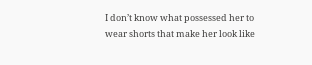I don’t know what possessed her to wear shorts that make her look like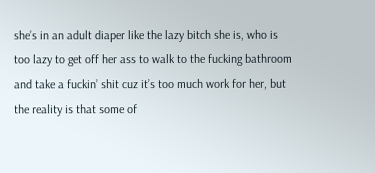she’s in an adult diaper like the lazy bitch she is, who is too lazy to get off her ass to walk to the fucking bathroom and take a fuckin’ shit cuz it’s too much work for her, but the reality is that some of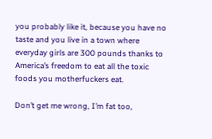you probably like it, because you have no taste and you live in a town where everyday girls are 300 pounds thanks to America’s freedom to eat all the toxic foods you motherfuckers eat.

Don’t get me wrong, I’m fat too,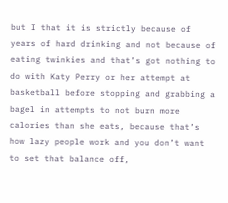but I that it is strictly because of years of hard drinking and not because of eating twinkies and that’s got nothing to do with Katy Perry or her attempt at basketball before stopping and grabbing a bagel in attempts to not burn more calories than she eats, because that’s how lazy people work and you don’t want to set that balance off,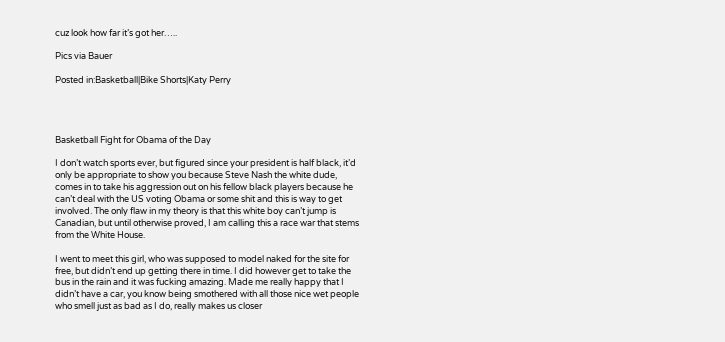cuz look how far it’s got her…..

Pics via Bauer

Posted in:Basketball|Bike Shorts|Katy Perry




Basketball Fight for Obama of the Day

I don’t watch sports ever, but figured since your president is half black, it’d only be appropriate to show you because Steve Nash the white dude, comes in to take his aggression out on his fellow black players because he can’t deal with the US voting Obama or some shit and this is way to get involved. The only flaw in my theory is that this white boy can’t jump is Canadian, but until otherwise proved, I am calling this a race war that stems from the White House.

I went to meet this girl, who was supposed to model naked for the site for free, but didn’t end up getting there in time. I did however get to take the bus in the rain and it was fucking amazing. Made me really happy that I didn’t have a car, you know being smothered with all those nice wet people who smell just as bad as I do, really makes us closer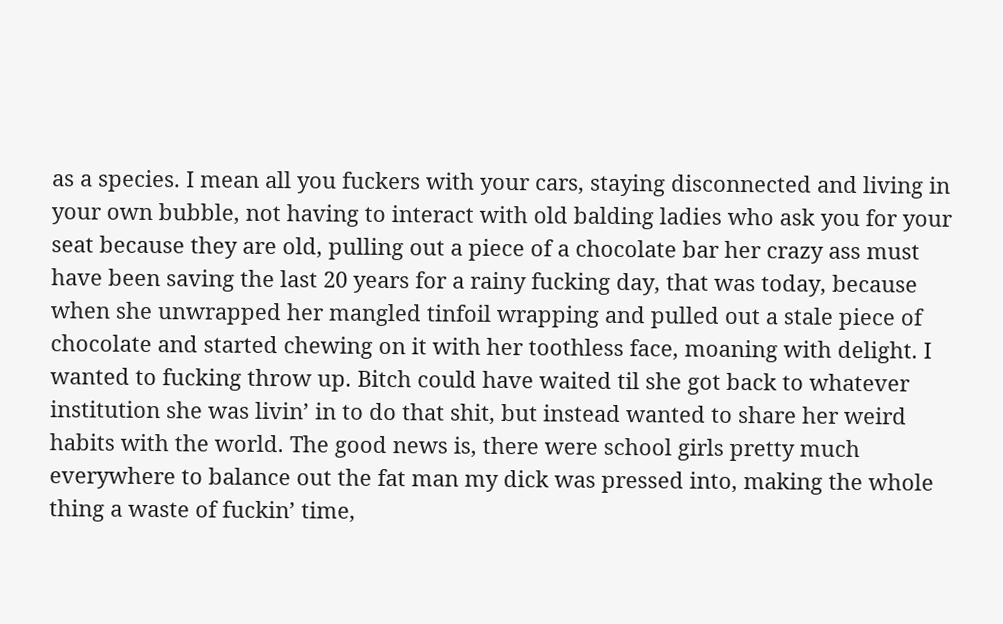as a species. I mean all you fuckers with your cars, staying disconnected and living in your own bubble, not having to interact with old balding ladies who ask you for your seat because they are old, pulling out a piece of a chocolate bar her crazy ass must have been saving the last 20 years for a rainy fucking day, that was today, because when she unwrapped her mangled tinfoil wrapping and pulled out a stale piece of chocolate and started chewing on it with her toothless face, moaning with delight. I wanted to fucking throw up. Bitch could have waited til she got back to whatever institution she was livin’ in to do that shit, but instead wanted to share her weird habits with the world. The good news is, there were school girls pretty much everywhere to balance out the fat man my dick was pressed into, making the whole thing a waste of fuckin’ time,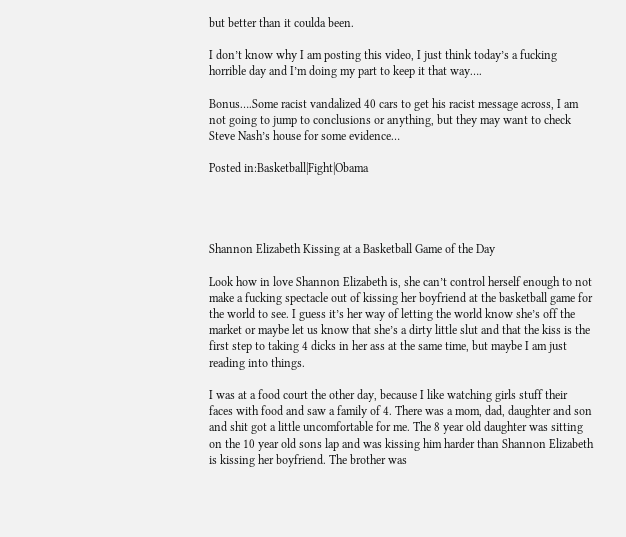but better than it coulda been.

I don’t know why I am posting this video, I just think today’s a fucking horrible day and I’m doing my part to keep it that way….

Bonus….Some racist vandalized 40 cars to get his racist message across, I am not going to jump to conclusions or anything, but they may want to check Steve Nash’s house for some evidence…

Posted in:Basketball|Fight|Obama




Shannon Elizabeth Kissing at a Basketball Game of the Day

Look how in love Shannon Elizabeth is, she can’t control herself enough to not make a fucking spectacle out of kissing her boyfriend at the basketball game for the world to see. I guess it’s her way of letting the world know she’s off the market or maybe let us know that she’s a dirty little slut and that the kiss is the first step to taking 4 dicks in her ass at the same time, but maybe I am just reading into things.

I was at a food court the other day, because I like watching girls stuff their faces with food and saw a family of 4. There was a mom, dad, daughter and son and shit got a little uncomfortable for me. The 8 year old daughter was sitting on the 10 year old sons lap and was kissing him harder than Shannon Elizabeth is kissing her boyfriend. The brother was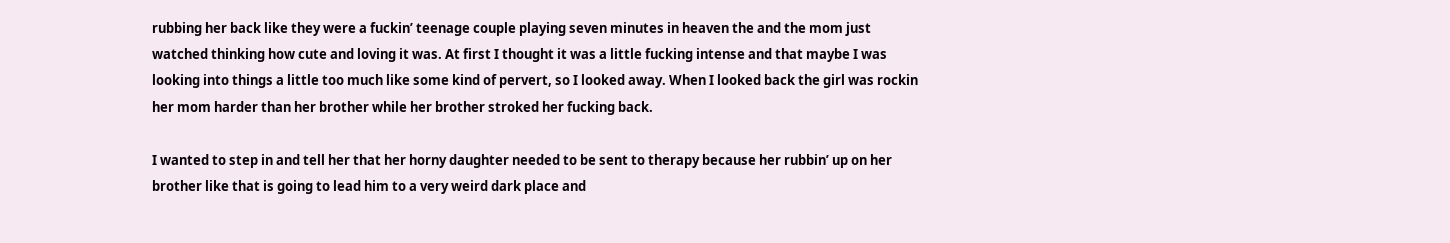rubbing her back like they were a fuckin’ teenage couple playing seven minutes in heaven the and the mom just watched thinking how cute and loving it was. At first I thought it was a little fucking intense and that maybe I was looking into things a little too much like some kind of pervert, so I looked away. When I looked back the girl was rockin her mom harder than her brother while her brother stroked her fucking back.

I wanted to step in and tell her that her horny daughter needed to be sent to therapy because her rubbin’ up on her brother like that is going to lead him to a very weird dark place and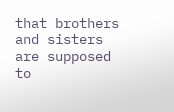that brothers and sisters are supposed to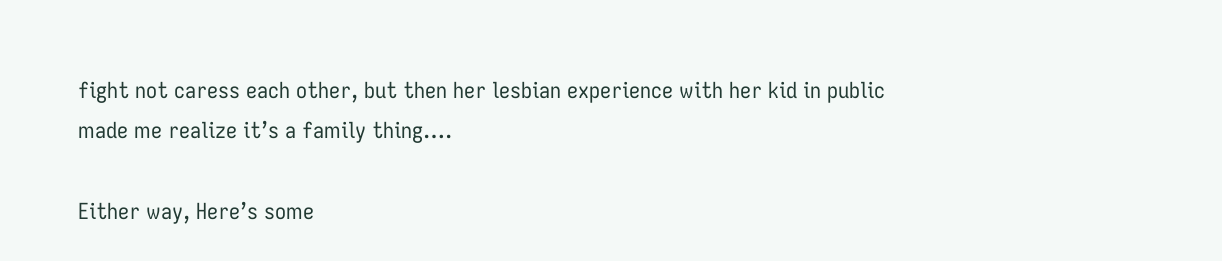fight not caress each other, but then her lesbian experience with her kid in public made me realize it’s a family thing….

Either way, Here’s some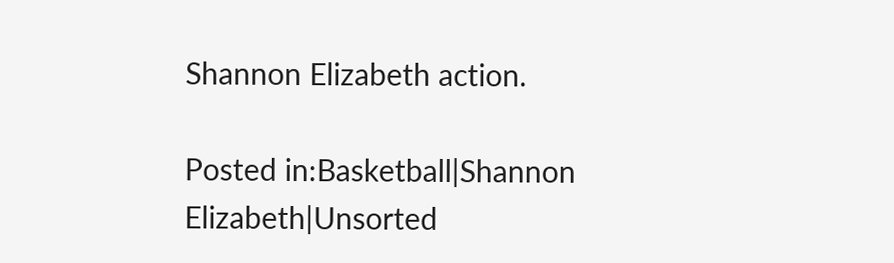Shannon Elizabeth action.

Posted in:Basketball|Shannon Elizabeth|Unsorted